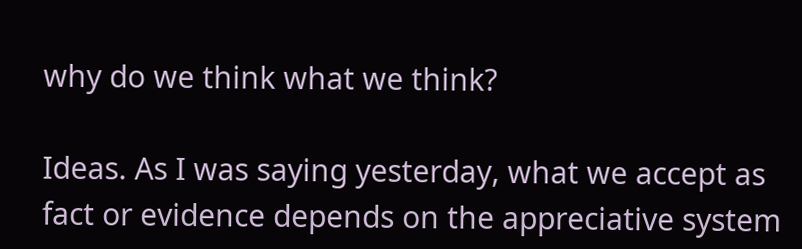why do we think what we think?

Ideas. As I was saying yesterday, what we accept as fact or evidence depends on the appreciative system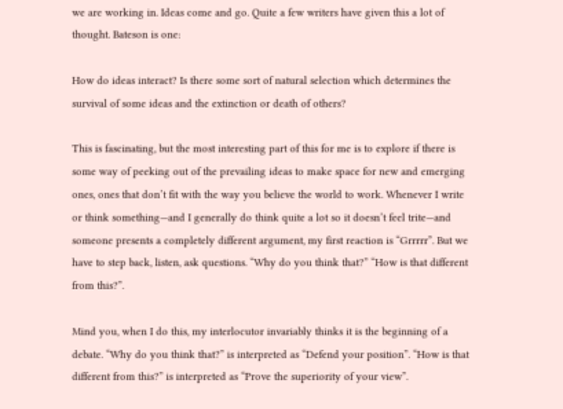we are working in. Ideas come and go. Quite a few writers have given this a lot of thought. Bateson is one:

How do ideas interact? Is there some sort of natural selection which determines the survival of some ideas and the extinction or death of others?

This is fascinating, but the most interesting part of this for me is to explore if there is some way of peeking out of the prevailing ideas to make space for new and emerging ones, ones that don’t fit with the way you believe the world to work. Whenever I write or think something—and I generally do think quite a lot so it doesn’t feel trite—and someone presents a completely different argument, my first reaction is “Grrrrr”. But we have to step back, listen, ask questions. “Why do you think that?” “How is that different from this?”.

Mind you, when I do this, my interlocutor invariably thinks it is the beginning of a debate. “Why do you think that?” is interpreted as “Defend your position”. “How is that different from this?” is interpreted as “Prove the superiority of your view”.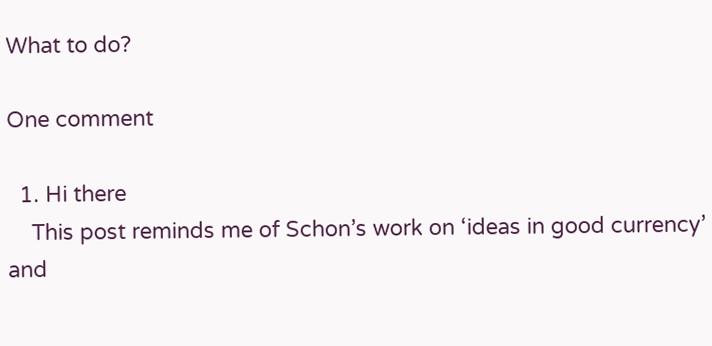What to do?

One comment

  1. Hi there
    This post reminds me of Schon’s work on ‘ideas in good currency’ and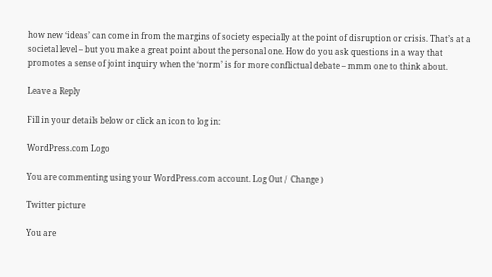how new ‘ideas’ can come in from the margins of society especially at the point of disruption or crisis. That’s at a societal level – but you make a great point about the personal one. How do you ask questions in a way that promotes a sense of joint inquiry when the ‘norm’ is for more conflictual debate – mmm one to think about.

Leave a Reply

Fill in your details below or click an icon to log in:

WordPress.com Logo

You are commenting using your WordPress.com account. Log Out /  Change )

Twitter picture

You are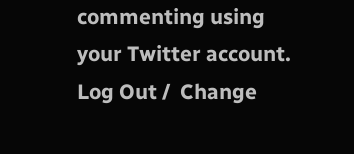commenting using your Twitter account. Log Out /  Change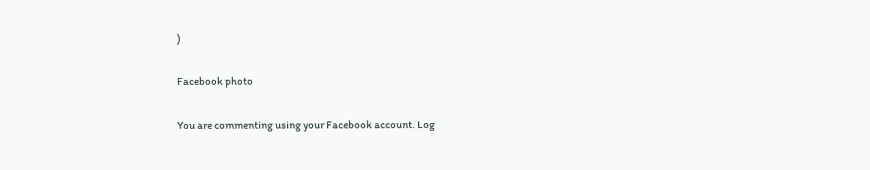)

Facebook photo

You are commenting using your Facebook account. Log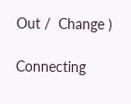Out /  Change )

Connecting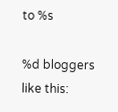to %s

%d bloggers like this: